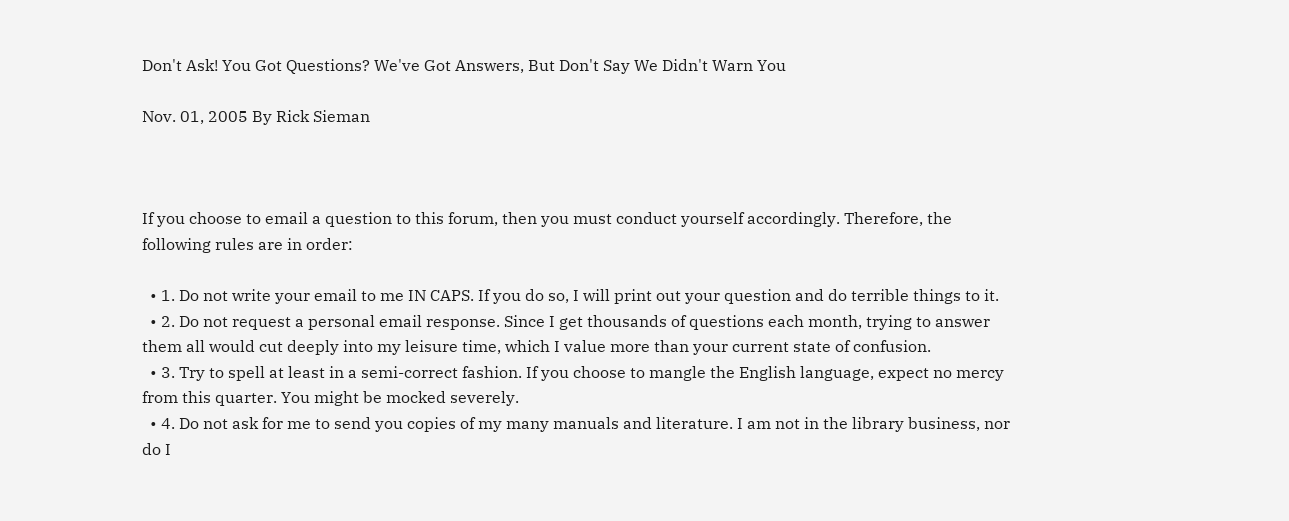Don't Ask! You Got Questions? We've Got Answers, But Don't Say We Didn't Warn You

Nov. 01, 2005 By Rick Sieman



If you choose to email a question to this forum, then you must conduct yourself accordingly. Therefore, the following rules are in order:

  • 1. Do not write your email to me IN CAPS. If you do so, I will print out your question and do terrible things to it.
  • 2. Do not request a personal email response. Since I get thousands of questions each month, trying to answer them all would cut deeply into my leisure time, which I value more than your current state of confusion.
  • 3. Try to spell at least in a semi-correct fashion. If you choose to mangle the English language, expect no mercy from this quarter. You might be mocked severely.
  • 4. Do not ask for me to send you copies of my many manuals and literature. I am not in the library business, nor do I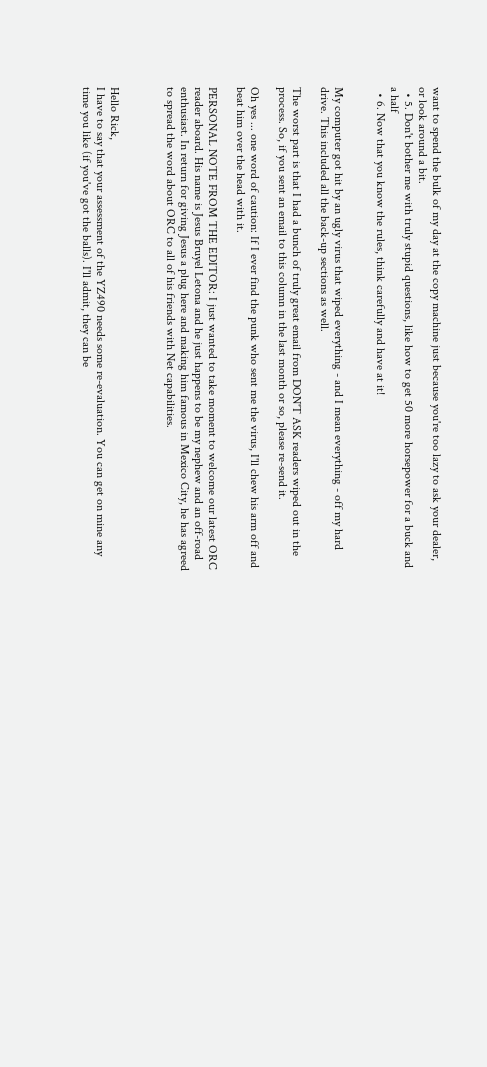want to spend the bulk of my day at the copy machine just because you're too lazy to ask your dealer, or look around a bit.
  • 5. Don't bother me with truly stupid questions, like how to get 50 more horsepower for a buck and a half
  • 6. Now that you know the rules, think carefully and have at it!


My computer got hit by an ugly virus that wiped everything - and I mean everything - off my hard drive. This included all the back-up sections as well.

The worst part is that I had a bunch of truly great email from DON'T ASK readers wiped out in the process. So, if you sent an email to this column in the last month or so, please re-send it.

Oh yes ... one word of caution: If I ever find the punk who sent me the virus, I'll chew his arm off and beat him over the head with it.

PERSONAL NOTE FROM THE EDITOR: I just wanted to take moment to welcome our latest ORC reader aboard. His name is Jesus Bruyel Letona and he just happens to be my nephew and an off-road enthusiast. In return for giving Jesus a plug here and making him famous in Mexico City, he has agreed to spread the word about ORC to all of his friends with Net capabilities.



Hello Rick,
I have to say that your assessment of the YZ490 needs some re-evaluation. You can get on mine any time you like (if you've got the balls). I'll admit, they can be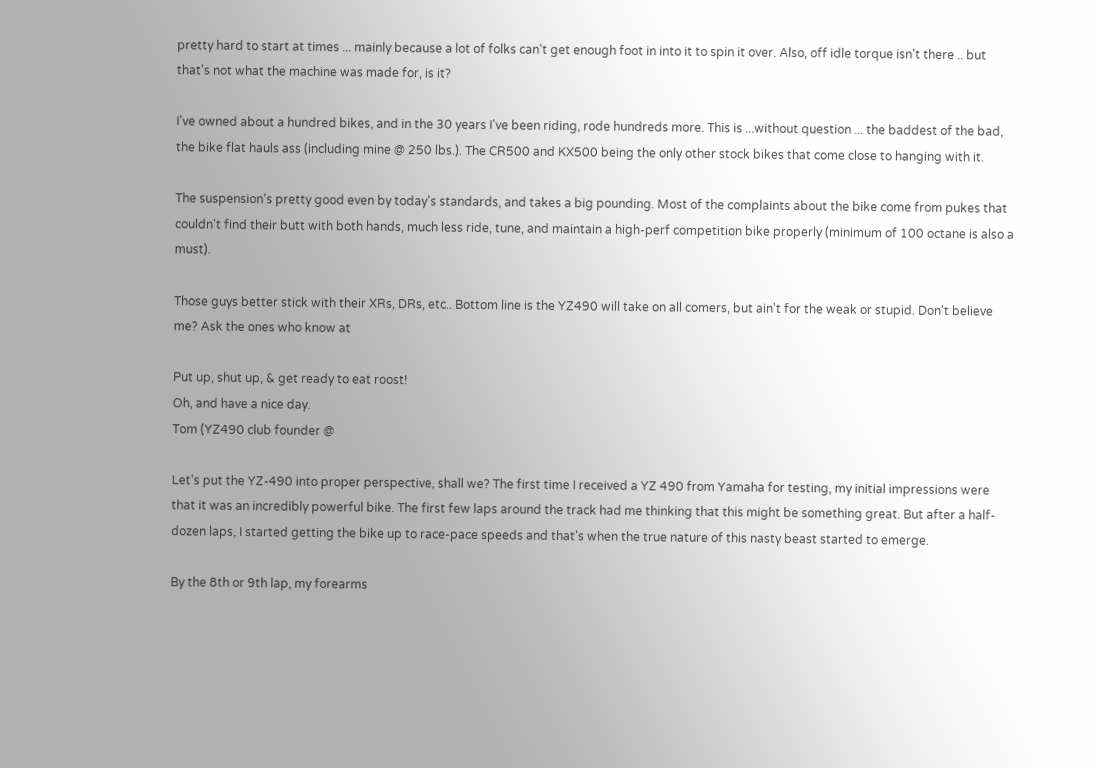pretty hard to start at times ... mainly because a lot of folks can't get enough foot in into it to spin it over. Also, off idle torque isn't there .. but that's not what the machine was made for, is it?

I've owned about a hundred bikes, and in the 30 years I've been riding, rode hundreds more. This is ...without question ... the baddest of the bad, the bike flat hauls ass (including mine @ 250 lbs.). The CR500 and KX500 being the only other stock bikes that come close to hanging with it.

The suspension's pretty good even by today's standards, and takes a big pounding. Most of the complaints about the bike come from pukes that couldn't find their butt with both hands, much less ride, tune, and maintain a high-perf competition bike properly (minimum of 100 octane is also a must).

Those guys better stick with their XRs, DRs, etc.. Bottom line is the YZ490 will take on all comers, but ain't for the weak or stupid. Don't believe me? Ask the ones who know at

Put up, shut up, & get ready to eat roost!
Oh, and have a nice day.
Tom (YZ490 club founder @

Let's put the YZ-490 into proper perspective, shall we? The first time I received a YZ 490 from Yamaha for testing, my initial impressions were that it was an incredibly powerful bike. The first few laps around the track had me thinking that this might be something great. But after a half-dozen laps, I started getting the bike up to race-pace speeds and that's when the true nature of this nasty beast started to emerge.

By the 8th or 9th lap, my forearms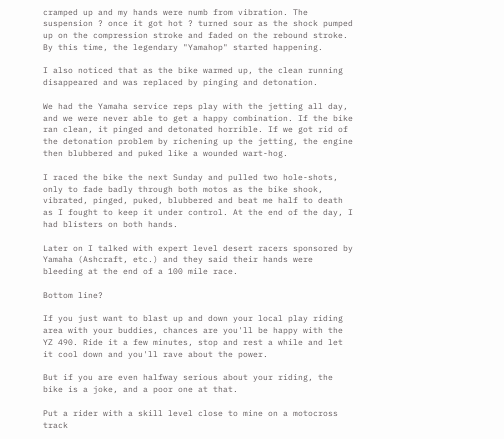cramped up and my hands were numb from vibration. The suspension ? once it got hot ? turned sour as the shock pumped up on the compression stroke and faded on the rebound stroke. By this time, the legendary "Yamahop" started happening.

I also noticed that as the bike warmed up, the clean running disappeared and was replaced by pinging and detonation.

We had the Yamaha service reps play with the jetting all day, and we were never able to get a happy combination. If the bike ran clean, it pinged and detonated horrible. If we got rid of the detonation problem by richening up the jetting, the engine then blubbered and puked like a wounded wart-hog.

I raced the bike the next Sunday and pulled two hole-shots, only to fade badly through both motos as the bike shook, vibrated, pinged, puked, blubbered and beat me half to death as I fought to keep it under control. At the end of the day, I had blisters on both hands.

Later on I talked with expert level desert racers sponsored by Yamaha (Ashcraft, etc.) and they said their hands were bleeding at the end of a 100 mile race.

Bottom line?

If you just want to blast up and down your local play riding area with your buddies, chances are you'll be happy with the YZ 490. Ride it a few minutes, stop and rest a while and let it cool down and you'll rave about the power.

But if you are even halfway serious about your riding, the bike is a joke, and a poor one at that.

Put a rider with a skill level close to mine on a motocross track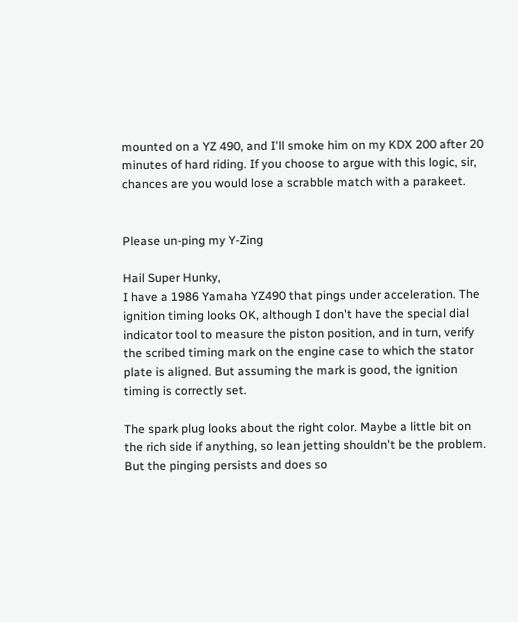mounted on a YZ 490, and I'll smoke him on my KDX 200 after 20 minutes of hard riding. If you choose to argue with this logic, sir, chances are you would lose a scrabble match with a parakeet.


Please un-ping my Y-Zing

Hail Super Hunky,
I have a 1986 Yamaha YZ490 that pings under acceleration. The ignition timing looks OK, although I don't have the special dial indicator tool to measure the piston position, and in turn, verify the scribed timing mark on the engine case to which the stator plate is aligned. But assuming the mark is good, the ignition timing is correctly set.

The spark plug looks about the right color. Maybe a little bit on the rich side if anything, so lean jetting shouldn't be the problem. But the pinging persists and does so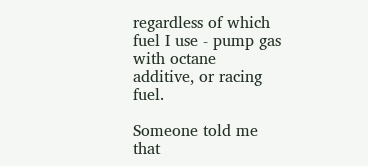regardless of which fuel I use - pump gas with octane additive, or racing fuel.

Someone told me that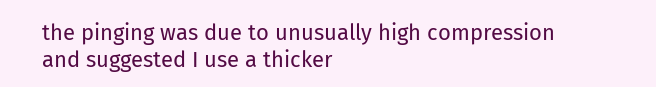the pinging was due to unusually high compression and suggested I use a thicker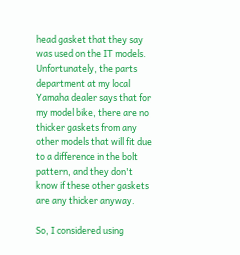head gasket that they say was used on the IT models. Unfortunately, the parts department at my local Yamaha dealer says that for my model bike, there are no thicker gaskets from any other models that will fit due to a difference in the bolt pattern, and they don't know if these other gaskets are any thicker anyway.

So, I considered using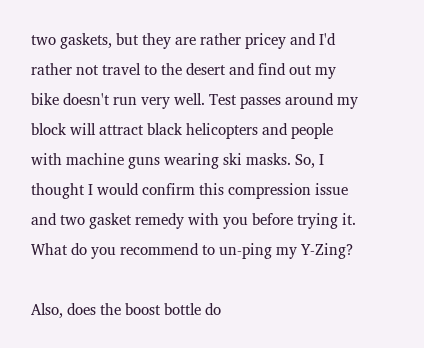two gaskets, but they are rather pricey and I'd rather not travel to the desert and find out my bike doesn't run very well. Test passes around my block will attract black helicopters and people with machine guns wearing ski masks. So, I thought I would confirm this compression issue and two gasket remedy with you before trying it. What do you recommend to un-ping my Y-Zing?

Also, does the boost bottle do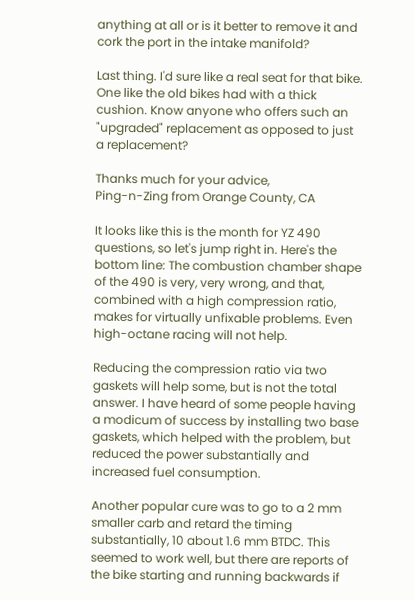anything at all or is it better to remove it and cork the port in the intake manifold?

Last thing. I'd sure like a real seat for that bike. One like the old bikes had with a thick cushion. Know anyone who offers such an "upgraded" replacement as opposed to just a replacement?

Thanks much for your advice,
Ping-n-Zing from Orange County, CA

It looks like this is the month for YZ 490 questions, so let's jump right in. Here's the bottom line: The combustion chamber shape of the 490 is very, very wrong, and that, combined with a high compression ratio, makes for virtually unfixable problems. Even high-octane racing will not help.

Reducing the compression ratio via two gaskets will help some, but is not the total answer. I have heard of some people having a modicum of success by installing two base gaskets, which helped with the problem, but reduced the power substantially and increased fuel consumption.

Another popular cure was to go to a 2 mm smaller carb and retard the timing substantially, 10 about 1.6 mm BTDC. This seemed to work well, but there are reports of the bike starting and running backwards if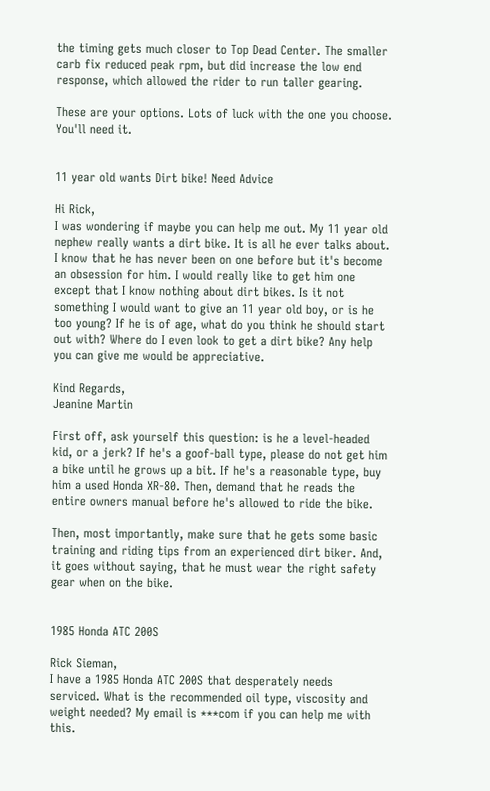the timing gets much closer to Top Dead Center. The smaller carb fix reduced peak rpm, but did increase the low end response, which allowed the rider to run taller gearing.

These are your options. Lots of luck with the one you choose. You'll need it.


11 year old wants Dirt bike! Need Advice

Hi Rick,
I was wondering if maybe you can help me out. My 11 year old nephew really wants a dirt bike. It is all he ever talks about. I know that he has never been on one before but it's become an obsession for him. I would really like to get him one except that I know nothing about dirt bikes. Is it not something I would want to give an 11 year old boy, or is he too young? If he is of age, what do you think he should start out with? Where do I even look to get a dirt bike? Any help you can give me would be appreciative.

Kind Regards,
Jeanine Martin

First off, ask yourself this question: is he a level-headed kid, or a jerk? If he's a goof-ball type, please do not get him a bike until he grows up a bit. If he's a reasonable type, buy him a used Honda XR-80. Then, demand that he reads the entire owners manual before he's allowed to ride the bike.

Then, most importantly, make sure that he gets some basic training and riding tips from an experienced dirt biker. And, it goes without saying, that he must wear the right safety gear when on the bike.


1985 Honda ATC 200S

Rick Sieman,
I have a 1985 Honda ATC 200S that desperately needs serviced. What is the recommended oil type, viscosity and weight needed? My email is ***com if you can help me with this.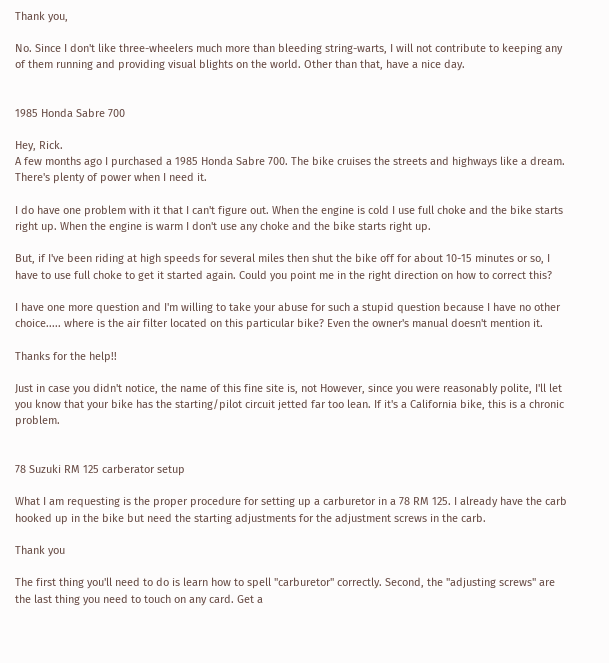Thank you,

No. Since I don't like three-wheelers much more than bleeding string-warts, I will not contribute to keeping any of them running and providing visual blights on the world. Other than that, have a nice day.


1985 Honda Sabre 700

Hey, Rick.
A few months ago I purchased a 1985 Honda Sabre 700. The bike cruises the streets and highways like a dream. There's plenty of power when I need it.

I do have one problem with it that I can't figure out. When the engine is cold I use full choke and the bike starts right up. When the engine is warm I don't use any choke and the bike starts right up.

But, if I've been riding at high speeds for several miles then shut the bike off for about 10-15 minutes or so, I have to use full choke to get it started again. Could you point me in the right direction on how to correct this?

I have one more question and I'm willing to take your abuse for such a stupid question because I have no other choice..... where is the air filter located on this particular bike? Even the owner's manual doesn't mention it.

Thanks for the help!!

Just in case you didn't notice, the name of this fine site is, not However, since you were reasonably polite, I'll let you know that your bike has the starting/pilot circuit jetted far too lean. If it's a California bike, this is a chronic problem.


78 Suzuki RM 125 carberator setup

What I am requesting is the proper procedure for setting up a carburetor in a 78 RM 125. I already have the carb hooked up in the bike but need the starting adjustments for the adjustment screws in the carb.

Thank you

The first thing you'll need to do is learn how to spell "carburetor" correctly. Second, the "adjusting screws" are the last thing you need to touch on any card. Get a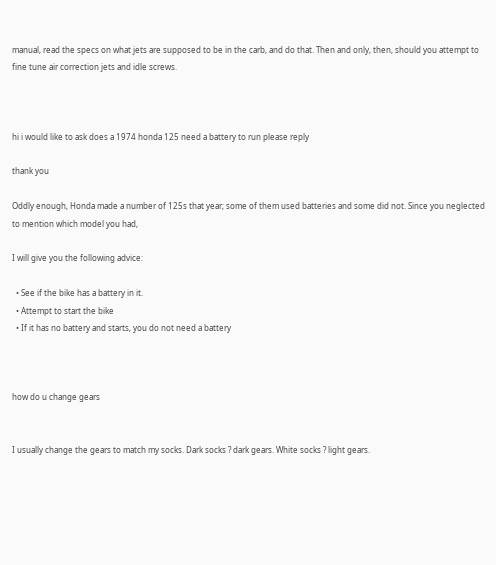manual, read the specs on what jets are supposed to be in the carb, and do that. Then and only, then, should you attempt to fine tune air correction jets and idle screws.



hi i would like to ask does a 1974 honda 125 need a battery to run please reply

thank you

Oddly enough, Honda made a number of 125s that year; some of them used batteries and some did not. Since you neglected to mention which model you had,

I will give you the following advice:

  • See if the bike has a battery in it.
  • Attempt to start the bike
  • If it has no battery and starts, you do not need a battery



how do u change gears


I usually change the gears to match my socks. Dark socks ? dark gears. White socks ? light gears.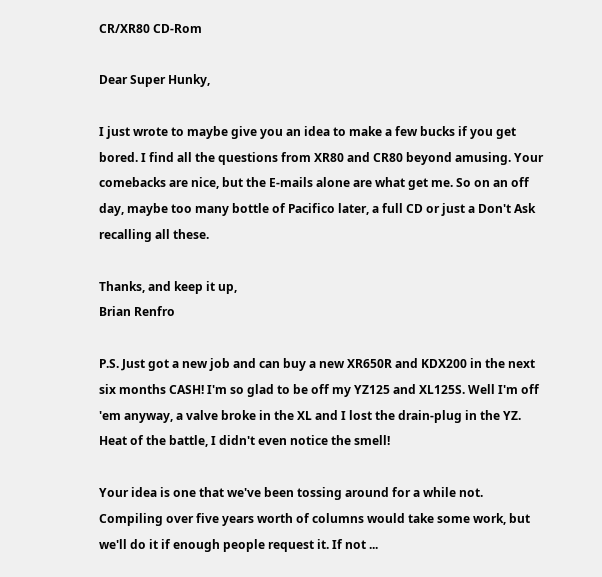CR/XR80 CD-Rom

Dear Super Hunky,

I just wrote to maybe give you an idea to make a few bucks if you get bored. I find all the questions from XR80 and CR80 beyond amusing. Your comebacks are nice, but the E-mails alone are what get me. So on an off day, maybe too many bottle of Pacifico later, a full CD or just a Don't Ask recalling all these.

Thanks, and keep it up,
Brian Renfro

P.S. Just got a new job and can buy a new XR650R and KDX200 in the next six months CASH! I'm so glad to be off my YZ125 and XL125S. Well I'm off 'em anyway, a valve broke in the XL and I lost the drain-plug in the YZ. Heat of the battle, I didn't even notice the smell!

Your idea is one that we've been tossing around for a while not. Compiling over five years worth of columns would take some work, but we'll do it if enough people request it. If not ...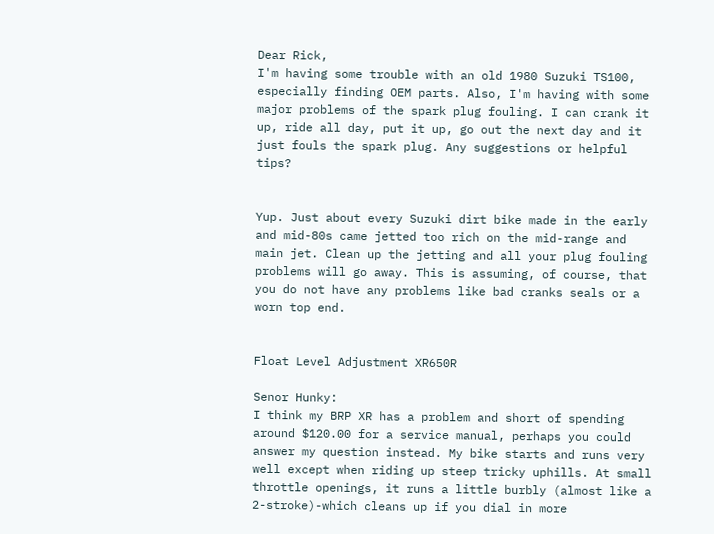Dear Rick,
I'm having some trouble with an old 1980 Suzuki TS100, especially finding OEM parts. Also, I'm having with some major problems of the spark plug fouling. I can crank it up, ride all day, put it up, go out the next day and it just fouls the spark plug. Any suggestions or helpful tips?


Yup. Just about every Suzuki dirt bike made in the early and mid-80s came jetted too rich on the mid-range and main jet. Clean up the jetting and all your plug fouling problems will go away. This is assuming, of course, that you do not have any problems like bad cranks seals or a worn top end.


Float Level Adjustment XR650R

Senor Hunky:
I think my BRP XR has a problem and short of spending around $120.00 for a service manual, perhaps you could answer my question instead. My bike starts and runs very well except when riding up steep tricky uphills. At small throttle openings, it runs a little burbly (almost like a 2-stroke)-which cleans up if you dial in more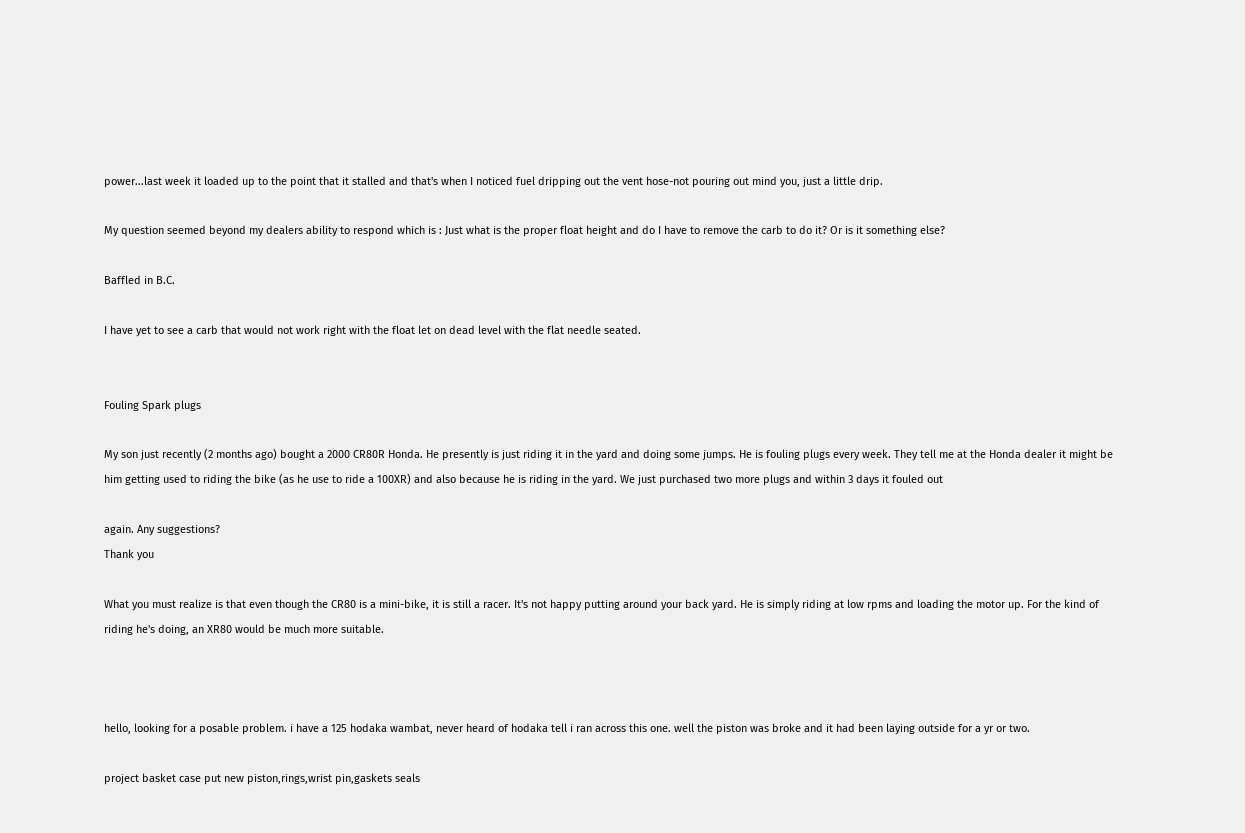power...last week it loaded up to the point that it stalled and that's when I noticed fuel dripping out the vent hose-not pouring out mind you, just a little drip.

My question seemed beyond my dealers ability to respond which is : Just what is the proper float height and do I have to remove the carb to do it? Or is it something else?

Baffled in B.C.

I have yet to see a carb that would not work right with the float let on dead level with the flat needle seated.


Fouling Spark plugs

My son just recently (2 months ago) bought a 2000 CR80R Honda. He presently is just riding it in the yard and doing some jumps. He is fouling plugs every week. They tell me at the Honda dealer it might be him getting used to riding the bike (as he use to ride a 100XR) and also because he is riding in the yard. We just purchased two more plugs and within 3 days it fouled out

again. Any suggestions?
Thank you

What you must realize is that even though the CR80 is a mini-bike, it is still a racer. It's not happy putting around your back yard. He is simply riding at low rpms and loading the motor up. For the kind of riding he's doing, an XR80 would be much more suitable.



hello, looking for a posable problem. i have a 125 hodaka wambat, never heard of hodaka tell i ran across this one. well the piston was broke and it had been laying outside for a yr or two.

project basket case put new piston,rings,wrist pin,gaskets seals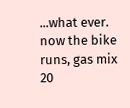...what ever. now the bike runs, gas mix 20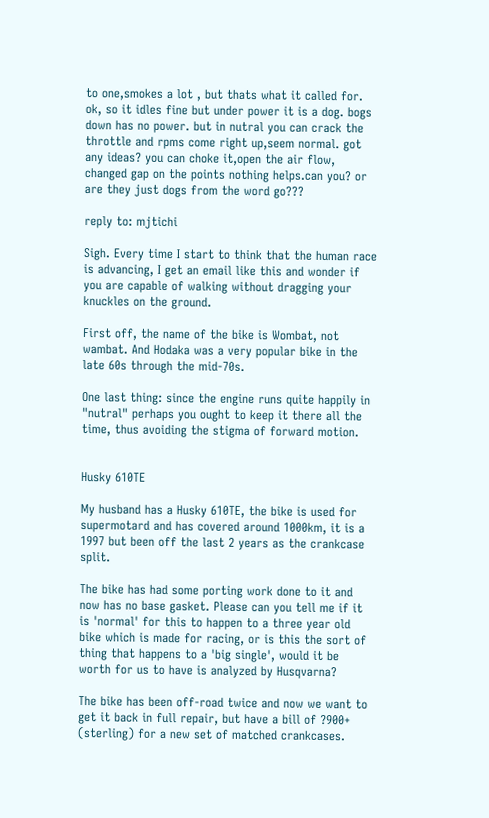to one,smokes a lot , but thats what it called for. ok, so it idles fine but under power it is a dog. bogs down has no power. but in nutral you can crack the throttle and rpms come right up,seem normal. got any ideas? you can choke it,open the air flow, changed gap on the points nothing helps.can you? or are they just dogs from the word go???

reply to: mjtichi

Sigh. Every time I start to think that the human race is advancing, I get an email like this and wonder if you are capable of walking without dragging your knuckles on the ground.

First off, the name of the bike is Wombat, not wambat. And Hodaka was a very popular bike in the late 60s through the mid-70s.

One last thing: since the engine runs quite happily in "nutral" perhaps you ought to keep it there all the time, thus avoiding the stigma of forward motion.


Husky 610TE

My husband has a Husky 610TE, the bike is used for supermotard and has covered around 1000km, it is a 1997 but been off the last 2 years as the crankcase split.

The bike has had some porting work done to it and now has no base gasket. Please can you tell me if it is 'normal' for this to happen to a three year old bike which is made for racing, or is this the sort of thing that happens to a 'big single', would it be worth for us to have is analyzed by Husqvarna?

The bike has been off-road twice and now we want to get it back in full repair, but have a bill of ?900+ (sterling) for a new set of matched crankcases.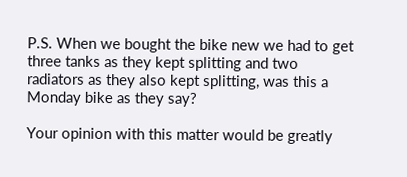P.S. When we bought the bike new we had to get three tanks as they kept splitting and two radiators as they also kept splitting, was this a Monday bike as they say?

Your opinion with this matter would be greatly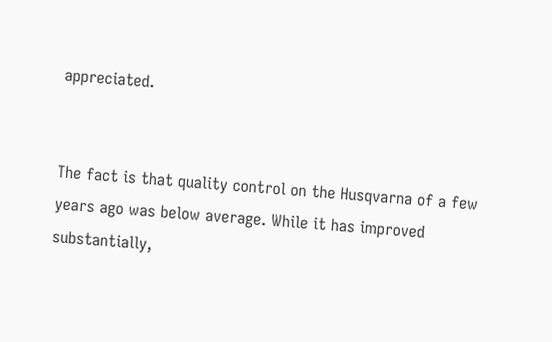appreciated.


The fact is that quality control on the Husqvarna of a few years ago was below average. While it has improved substantially,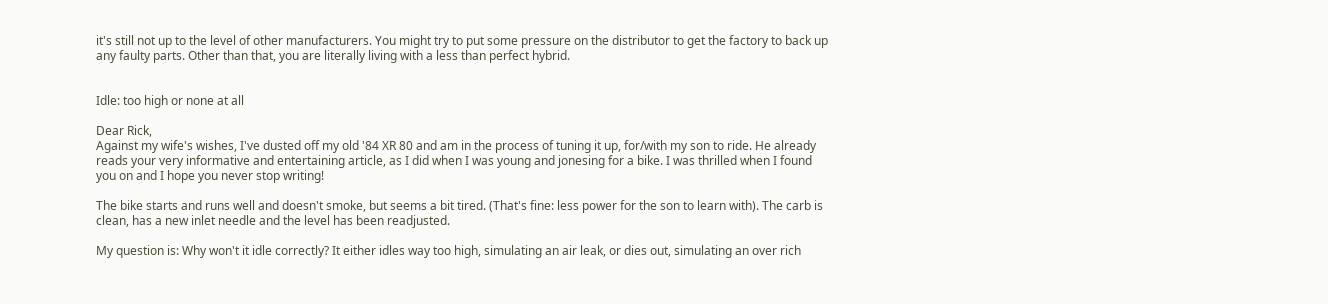it's still not up to the level of other manufacturers. You might try to put some pressure on the distributor to get the factory to back up any faulty parts. Other than that, you are literally living with a less than perfect hybrid.


Idle: too high or none at all

Dear Rick,
Against my wife's wishes, I've dusted off my old '84 XR 80 and am in the process of tuning it up, for/with my son to ride. He already reads your very informative and entertaining article, as I did when I was young and jonesing for a bike. I was thrilled when I found you on and I hope you never stop writing!

The bike starts and runs well and doesn't smoke, but seems a bit tired. (That's fine: less power for the son to learn with). The carb is clean, has a new inlet needle and the level has been readjusted.

My question is: Why won't it idle correctly? It either idles way too high, simulating an air leak, or dies out, simulating an over rich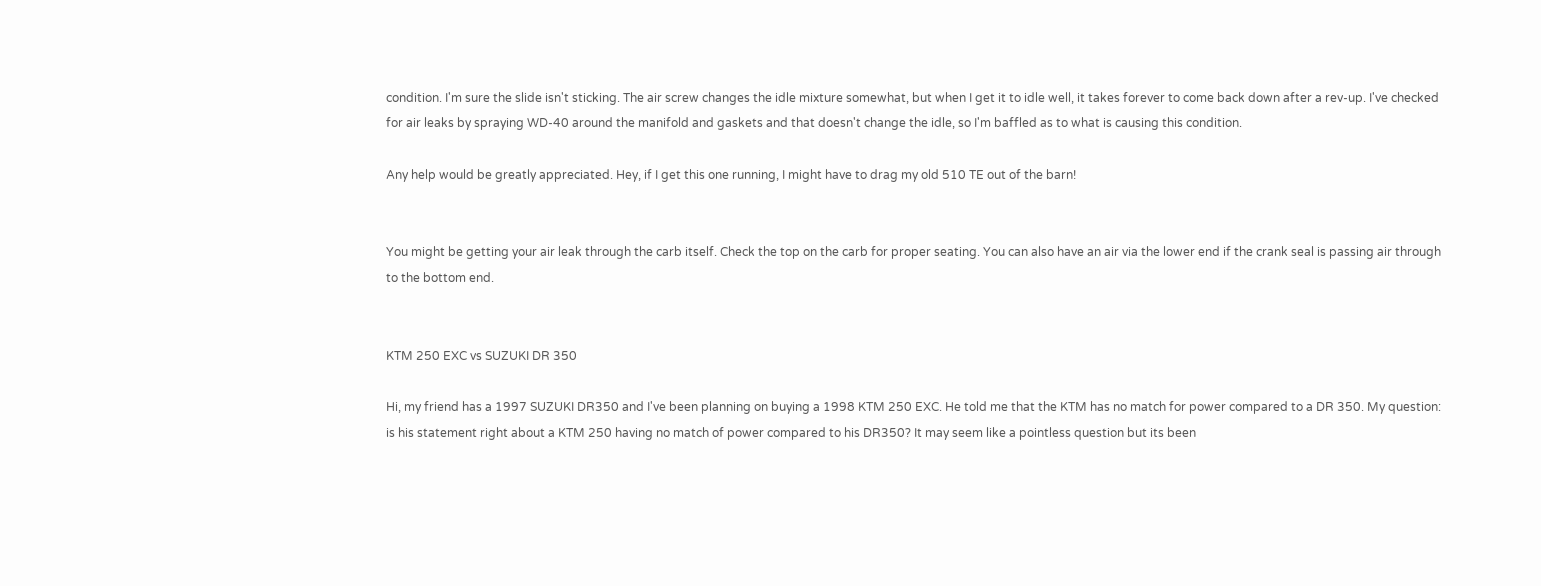condition. I'm sure the slide isn't sticking. The air screw changes the idle mixture somewhat, but when I get it to idle well, it takes forever to come back down after a rev-up. I've checked for air leaks by spraying WD-40 around the manifold and gaskets and that doesn't change the idle, so I'm baffled as to what is causing this condition.

Any help would be greatly appreciated. Hey, if I get this one running, I might have to drag my old 510 TE out of the barn!


You might be getting your air leak through the carb itself. Check the top on the carb for proper seating. You can also have an air via the lower end if the crank seal is passing air through to the bottom end.


KTM 250 EXC vs SUZUKI DR 350

Hi, my friend has a 1997 SUZUKI DR350 and I've been planning on buying a 1998 KTM 250 EXC. He told me that the KTM has no match for power compared to a DR 350. My question: is his statement right about a KTM 250 having no match of power compared to his DR350? It may seem like a pointless question but its been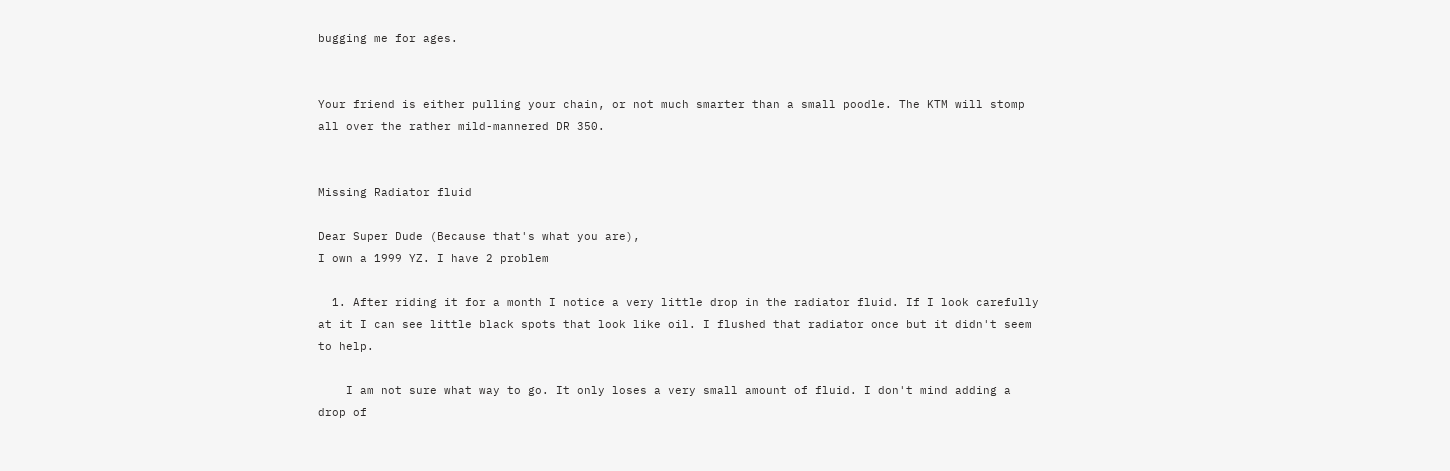bugging me for ages.


Your friend is either pulling your chain, or not much smarter than a small poodle. The KTM will stomp all over the rather mild-mannered DR 350.


Missing Radiator fluid

Dear Super Dude (Because that's what you are),
I own a 1999 YZ. I have 2 problem

  1. After riding it for a month I notice a very little drop in the radiator fluid. If I look carefully at it I can see little black spots that look like oil. I flushed that radiator once but it didn't seem to help.

    I am not sure what way to go. It only loses a very small amount of fluid. I don't mind adding a drop of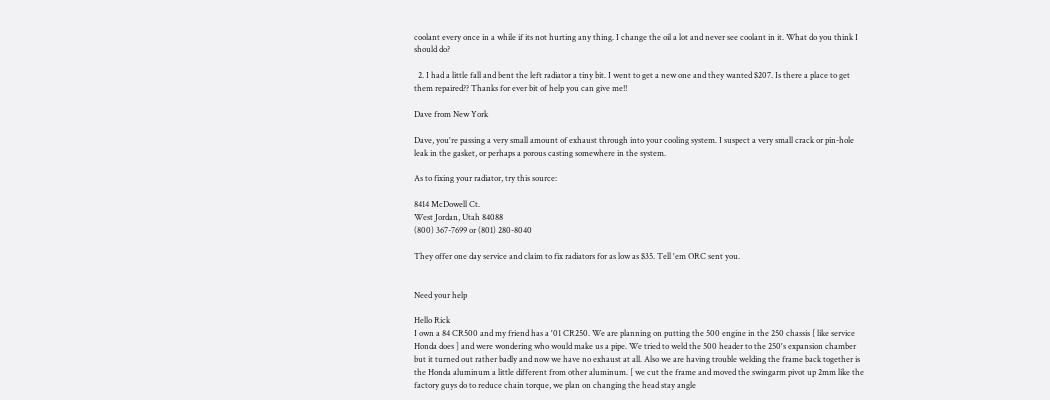coolant every once in a while if its not hurting any thing. I change the oil a lot and never see coolant in it. What do you think I should do?

  2. I had a little fall and bent the left radiator a tiny bit. I went to get a new one and they wanted $207. Is there a place to get them repaired?? Thanks for ever bit of help you can give me!!

Dave from New York

Dave, you're passing a very small amount of exhaust through into your cooling system. I suspect a very small crack or pin-hole leak in the gasket, or perhaps a porous casting somewhere in the system.

As to fixing your radiator, try this source:

8414 McDowell Ct.
West Jordan, Utah 84088
(800) 367-7699 or (801) 280-8040

They offer one day service and claim to fix radiators for as low as $35. Tell 'em ORC sent you.


Need your help

Hello Rick
I own a 84 CR500 and my friend has a '01 CR250. We are planning on putting the 500 engine in the 250 chassis [ like service Honda does ] and were wondering who would make us a pipe. We tried to weld the 500 header to the 250's expansion chamber but it turned out rather badly and now we have no exhaust at all. Also we are having trouble welding the frame back together is the Honda aluminum a little different from other aluminum. [ we cut the frame and moved the swingarm pivot up 2mm like the factory guys do to reduce chain torque, we plan on changing the head stay angle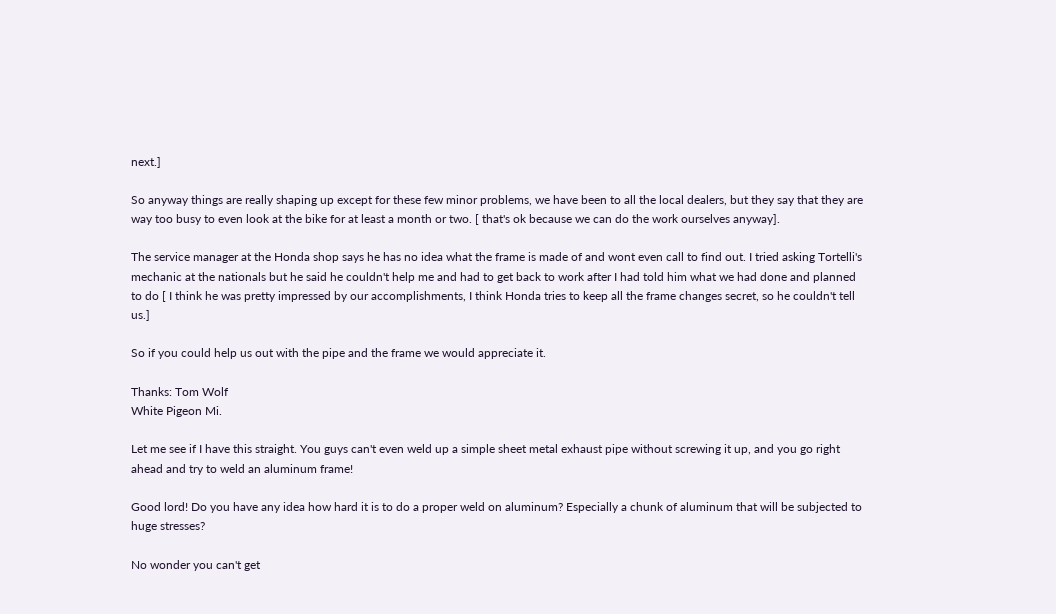next.]

So anyway things are really shaping up except for these few minor problems, we have been to all the local dealers, but they say that they are way too busy to even look at the bike for at least a month or two. [ that's ok because we can do the work ourselves anyway].

The service manager at the Honda shop says he has no idea what the frame is made of and wont even call to find out. I tried asking Tortelli's mechanic at the nationals but he said he couldn't help me and had to get back to work after I had told him what we had done and planned to do [ I think he was pretty impressed by our accomplishments, I think Honda tries to keep all the frame changes secret, so he couldn't tell us.]

So if you could help us out with the pipe and the frame we would appreciate it.

Thanks: Tom Wolf
White Pigeon Mi.

Let me see if I have this straight. You guys can't even weld up a simple sheet metal exhaust pipe without screwing it up, and you go right ahead and try to weld an aluminum frame!

Good lord! Do you have any idea how hard it is to do a proper weld on aluminum? Especially a chunk of aluminum that will be subjected to huge stresses?

No wonder you can't get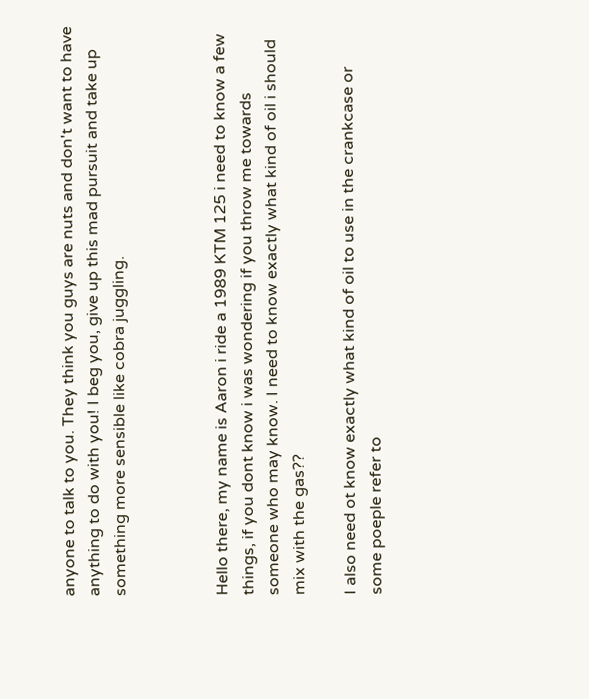anyone to talk to you. They think you guys are nuts and don't want to have anything to do with you! I beg you, give up this mad pursuit and take up something more sensible like cobra juggling.



Hello there, my name is Aaron i ride a 1989 KTM 125 i need to know a few things, if you dont know i was wondering if you throw me towards someone who may know. I need to know exactly what kind of oil i should mix with the gas??

I also need ot know exactly what kind of oil to use in the crankcase or some poeple refer to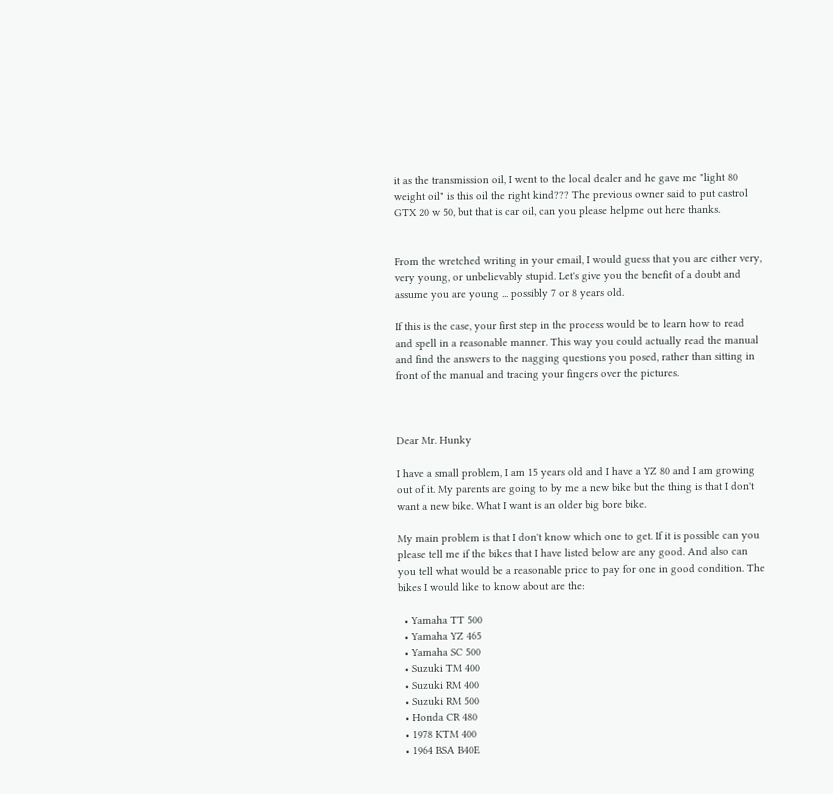it as the transmission oil, I went to the local dealer and he gave me "light 80 weight oil" is this oil the right kind??? The previous owner said to put castrol GTX 20 w 50, but that is car oil, can you please helpme out here thanks.


From the wretched writing in your email, I would guess that you are either very, very young, or unbelievably stupid. Let's give you the benefit of a doubt and assume you are young ... possibly 7 or 8 years old.

If this is the case, your first step in the process would be to learn how to read and spell in a reasonable manner. This way you could actually read the manual and find the answers to the nagging questions you posed, rather than sitting in front of the manual and tracing your fingers over the pictures.



Dear Mr. Hunky

I have a small problem, I am 15 years old and I have a YZ 80 and I am growing out of it. My parents are going to by me a new bike but the thing is that I don't want a new bike. What I want is an older big bore bike.

My main problem is that I don't know which one to get. If it is possible can you please tell me if the bikes that I have listed below are any good. And also can you tell what would be a reasonable price to pay for one in good condition. The bikes I would like to know about are the:

  • Yamaha TT 500
  • Yamaha YZ 465
  • Yamaha SC 500
  • Suzuki TM 400
  • Suzuki RM 400
  • Suzuki RM 500
  • Honda CR 480
  • 1978 KTM 400
  • 1964 BSA B40E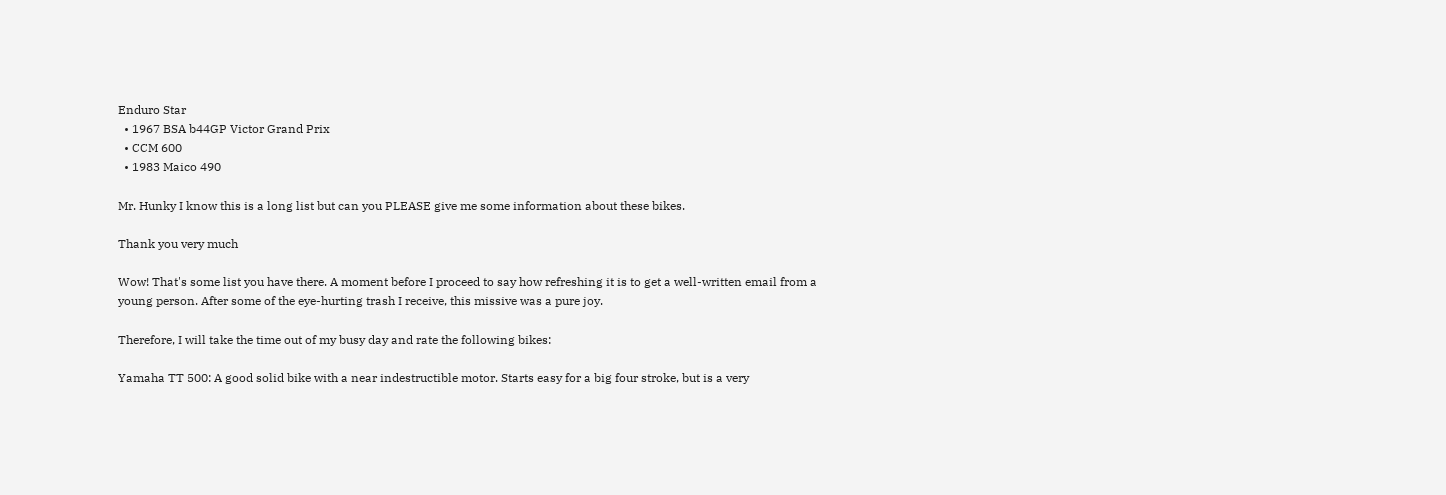Enduro Star
  • 1967 BSA b44GP Victor Grand Prix
  • CCM 600
  • 1983 Maico 490

Mr. Hunky I know this is a long list but can you PLEASE give me some information about these bikes.

Thank you very much

Wow! That's some list you have there. A moment before I proceed to say how refreshing it is to get a well-written email from a young person. After some of the eye-hurting trash I receive, this missive was a pure joy.

Therefore, I will take the time out of my busy day and rate the following bikes:

Yamaha TT 500: A good solid bike with a near indestructible motor. Starts easy for a big four stroke, but is a very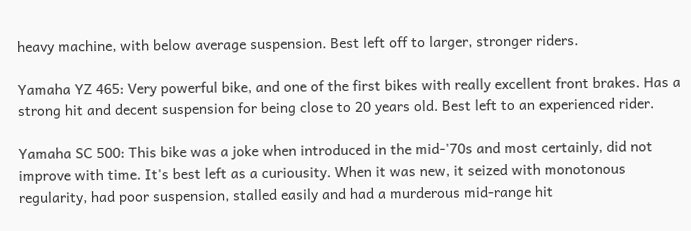heavy machine, with below average suspension. Best left off to larger, stronger riders.

Yamaha YZ 465: Very powerful bike, and one of the first bikes with really excellent front brakes. Has a strong hit and decent suspension for being close to 20 years old. Best left to an experienced rider.

Yamaha SC 500: This bike was a joke when introduced in the mid-'70s and most certainly, did not improve with time. It's best left as a curiousity. When it was new, it seized with monotonous regularity, had poor suspension, stalled easily and had a murderous mid-range hit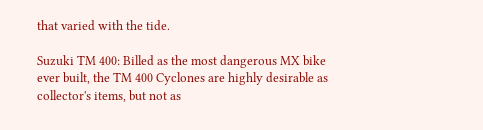that varied with the tide.

Suzuki TM 400: Billed as the most dangerous MX bike ever built, the TM 400 Cyclones are highly desirable as collector's items, but not as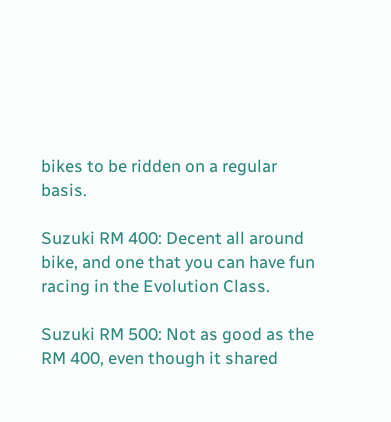bikes to be ridden on a regular basis.

Suzuki RM 400: Decent all around bike, and one that you can have fun racing in the Evolution Class.

Suzuki RM 500: Not as good as the RM 400, even though it shared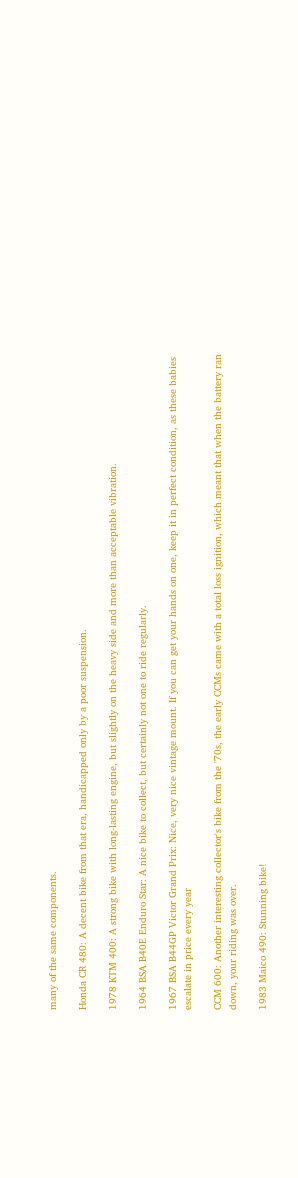many of the same components.

Honda CR 480: A decent bike from that era, handicapped only by a poor suspension.

1978 KTM 400: A strong bike with long-lasting engine, but slightly on the heavy side and more than acceptable vibration.

1964 BSA B40E Enduro Star: A nice bike to collect, but certainly not one to ride regularly.

1967 BSA B44GP Victor Grand Prix: Nice, very nice vintage mount. If you can get your hands on one, keep it in perfect condition, as these babies escalate in price every year

CCM 600: Another interesting collector's bike from the '70s, the early CCMs came with a total loss ignition, which meant that when the battery ran down, your riding was over.

1983 Maico 490: Stunning bike!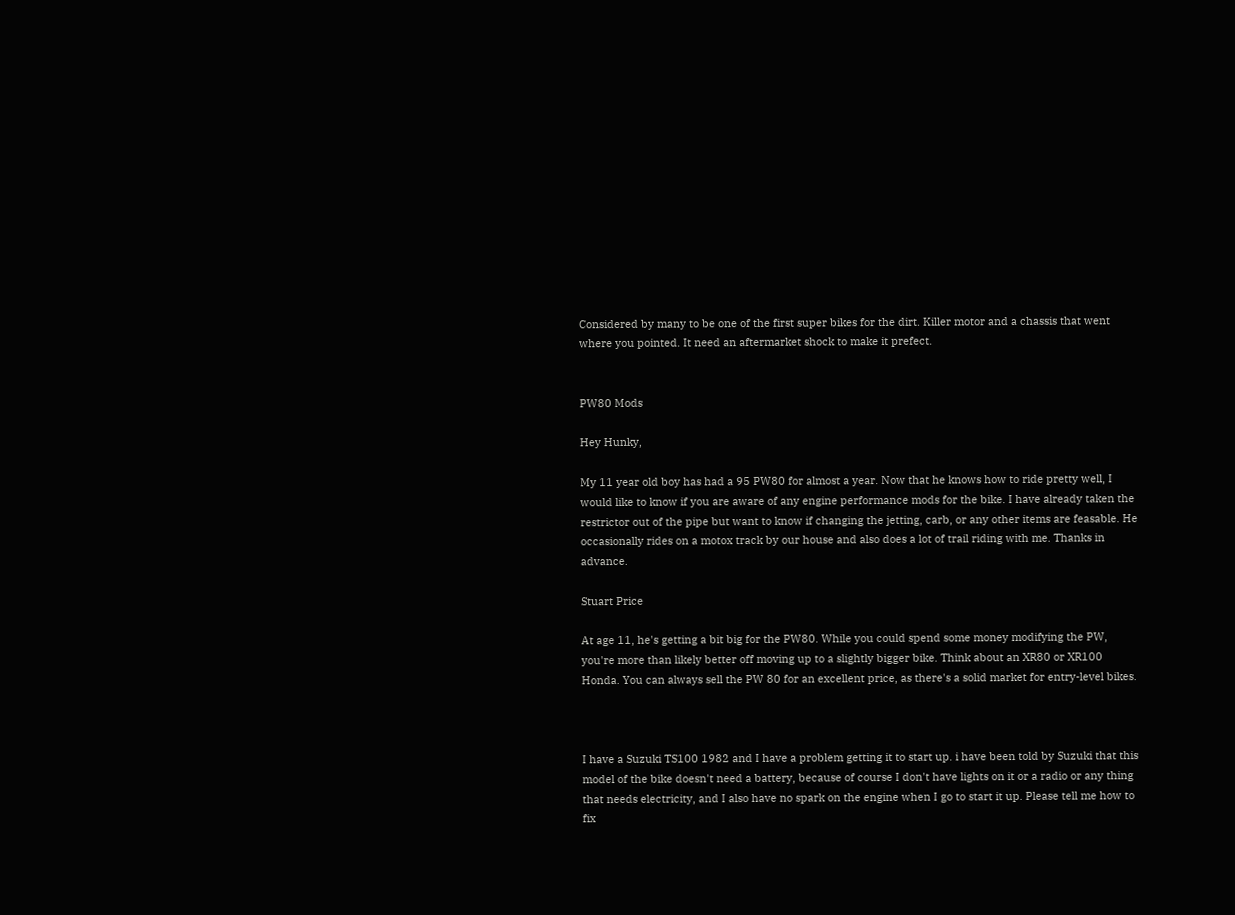Considered by many to be one of the first super bikes for the dirt. Killer motor and a chassis that went where you pointed. It need an aftermarket shock to make it prefect.


PW80 Mods

Hey Hunky,

My 11 year old boy has had a 95 PW80 for almost a year. Now that he knows how to ride pretty well, I would like to know if you are aware of any engine performance mods for the bike. I have already taken the restrictor out of the pipe but want to know if changing the jetting, carb, or any other items are feasable. He occasionally rides on a motox track by our house and also does a lot of trail riding with me. Thanks in advance.

Stuart Price

At age 11, he's getting a bit big for the PW80. While you could spend some money modifying the PW, you're more than likely better off moving up to a slightly bigger bike. Think about an XR80 or XR100 Honda. You can always sell the PW 80 for an excellent price, as there's a solid market for entry-level bikes.



I have a Suzuki TS100 1982 and I have a problem getting it to start up. i have been told by Suzuki that this model of the bike doesn't need a battery, because of course I don't have lights on it or a radio or any thing that needs electricity, and I also have no spark on the engine when I go to start it up. Please tell me how to fix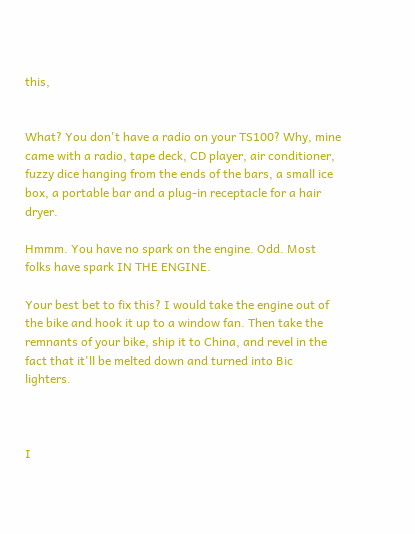this,


What? You don't have a radio on your TS100? Why, mine came with a radio, tape deck, CD player, air conditioner, fuzzy dice hanging from the ends of the bars, a small ice box, a portable bar and a plug-in receptacle for a hair dryer.

Hmmm. You have no spark on the engine. Odd. Most folks have spark IN THE ENGINE.

Your best bet to fix this? I would take the engine out of the bike and hook it up to a window fan. Then take the remnants of your bike, ship it to China, and revel in the fact that it'll be melted down and turned into Bic lighters.



I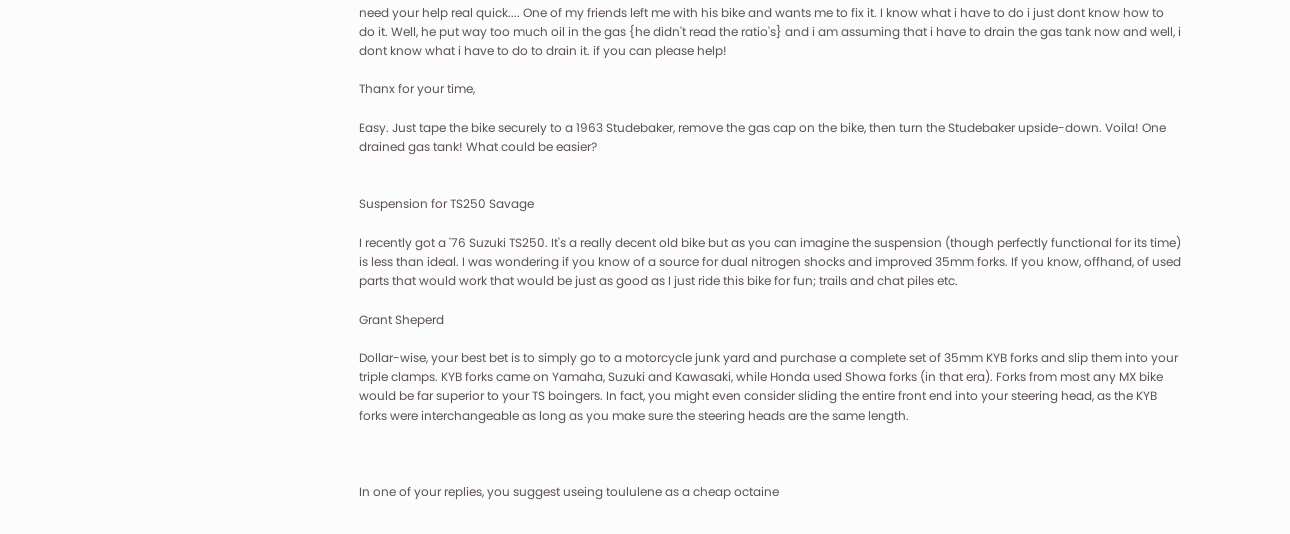need your help real quick.... One of my friends left me with his bike and wants me to fix it. I know what i have to do i just dont know how to do it. Well, he put way too much oil in the gas {he didn't read the ratio's} and i am assuming that i have to drain the gas tank now and well, i dont know what i have to do to drain it. if you can please help!

Thanx for your time,

Easy. Just tape the bike securely to a 1963 Studebaker, remove the gas cap on the bike, then turn the Studebaker upside-down. Voila! One drained gas tank! What could be easier?


Suspension for TS250 Savage

I recently got a '76 Suzuki TS250. It's a really decent old bike but as you can imagine the suspension (though perfectly functional for its time) is less than ideal. I was wondering if you know of a source for dual nitrogen shocks and improved 35mm forks. If you know, offhand, of used parts that would work that would be just as good as I just ride this bike for fun; trails and chat piles etc.

Grant Sheperd

Dollar-wise, your best bet is to simply go to a motorcycle junk yard and purchase a complete set of 35mm KYB forks and slip them into your triple clamps. KYB forks came on Yamaha, Suzuki and Kawasaki, while Honda used Showa forks (in that era). Forks from most any MX bike would be far superior to your TS boingers. In fact, you might even consider sliding the entire front end into your steering head, as the KYB forks were interchangeable as long as you make sure the steering heads are the same length.



In one of your replies, you suggest useing toululene as a cheap octaine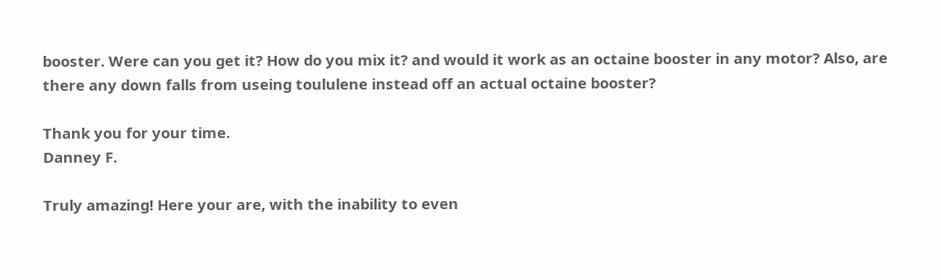booster. Were can you get it? How do you mix it? and would it work as an octaine booster in any motor? Also, are there any down falls from useing toululene instead off an actual octaine booster?

Thank you for your time.
Danney F.

Truly amazing! Here your are, with the inability to even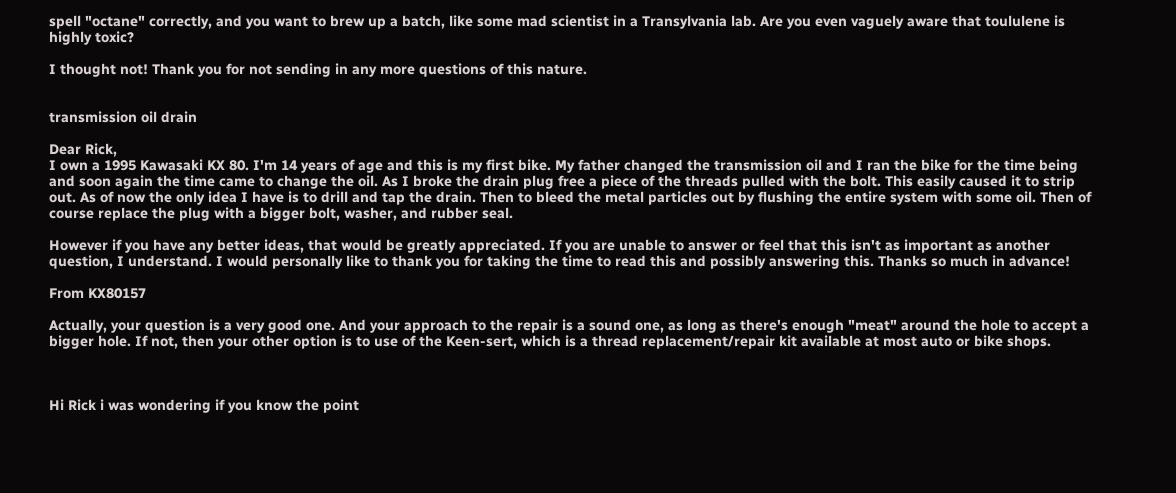spell "octane" correctly, and you want to brew up a batch, like some mad scientist in a Transylvania lab. Are you even vaguely aware that toululene is highly toxic?

I thought not! Thank you for not sending in any more questions of this nature.


transmission oil drain

Dear Rick,
I own a 1995 Kawasaki KX 80. I'm 14 years of age and this is my first bike. My father changed the transmission oil and I ran the bike for the time being and soon again the time came to change the oil. As I broke the drain plug free a piece of the threads pulled with the bolt. This easily caused it to strip out. As of now the only idea I have is to drill and tap the drain. Then to bleed the metal particles out by flushing the entire system with some oil. Then of course replace the plug with a bigger bolt, washer, and rubber seal.

However if you have any better ideas, that would be greatly appreciated. If you are unable to answer or feel that this isn't as important as another question, I understand. I would personally like to thank you for taking the time to read this and possibly answering this. Thanks so much in advance!

From KX80157

Actually, your question is a very good one. And your approach to the repair is a sound one, as long as there's enough "meat" around the hole to accept a bigger hole. If not, then your other option is to use of the Keen-sert, which is a thread replacement/repair kit available at most auto or bike shops.



Hi Rick i was wondering if you know the point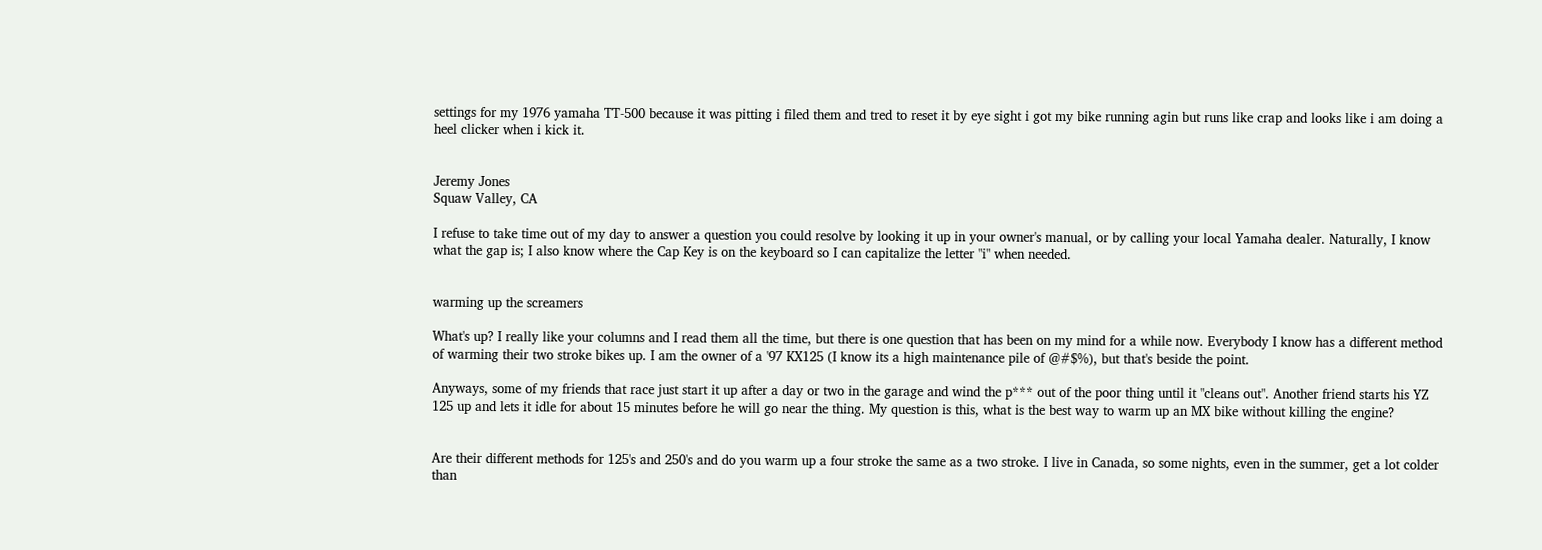settings for my 1976 yamaha TT-500 because it was pitting i filed them and tred to reset it by eye sight i got my bike running agin but runs like crap and looks like i am doing a heel clicker when i kick it.


Jeremy Jones
Squaw Valley, CA

I refuse to take time out of my day to answer a question you could resolve by looking it up in your owner's manual, or by calling your local Yamaha dealer. Naturally, I know what the gap is; I also know where the Cap Key is on the keyboard so I can capitalize the letter "i" when needed.


warming up the screamers

What's up? I really like your columns and I read them all the time, but there is one question that has been on my mind for a while now. Everybody I know has a different method of warming their two stroke bikes up. I am the owner of a '97 KX125 (I know its a high maintenance pile of @#$%), but that's beside the point.

Anyways, some of my friends that race just start it up after a day or two in the garage and wind the p*** out of the poor thing until it "cleans out". Another friend starts his YZ 125 up and lets it idle for about 15 minutes before he will go near the thing. My question is this, what is the best way to warm up an MX bike without killing the engine?


Are their different methods for 125's and 250's and do you warm up a four stroke the same as a two stroke. I live in Canada, so some nights, even in the summer, get a lot colder than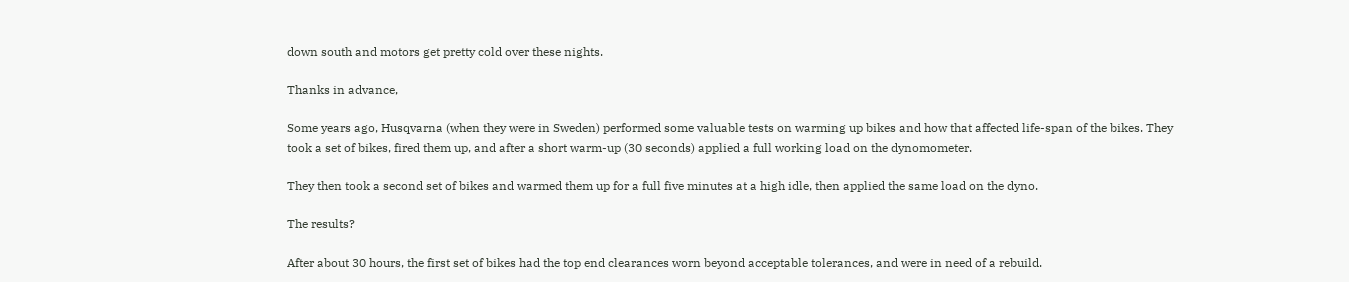down south and motors get pretty cold over these nights.

Thanks in advance,

Some years ago, Husqvarna (when they were in Sweden) performed some valuable tests on warming up bikes and how that affected life-span of the bikes. They took a set of bikes, fired them up, and after a short warm-up (30 seconds) applied a full working load on the dynomometer.

They then took a second set of bikes and warmed them up for a full five minutes at a high idle, then applied the same load on the dyno.

The results?

After about 30 hours, the first set of bikes had the top end clearances worn beyond acceptable tolerances, and were in need of a rebuild.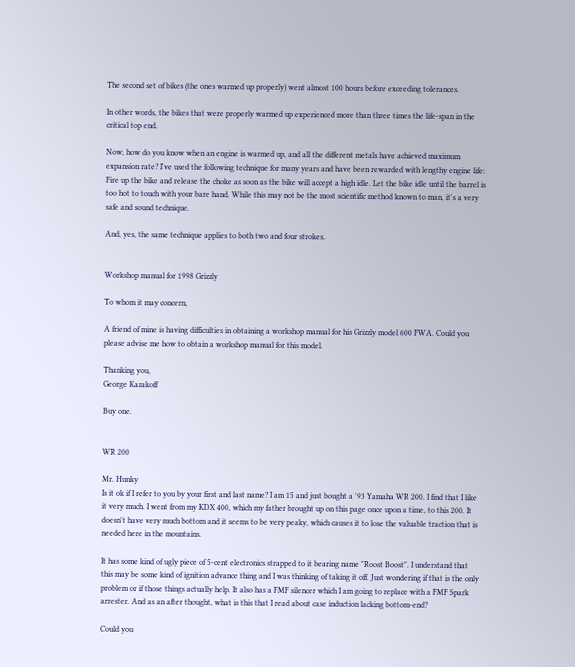The second set of bikes (the ones warmed up properly) went almost 100 hours before exceeding tolerances.

In other words, the bikes that were properly warmed up experienced more than three times the life-span in the critical top end.

Now, how do you know when an engine is warmed up, and all the different metals have achieved maximum expansion rate? I've used the following technique for many years and have been rewarded with lengthy engine life: Fire up the bike and release the choke as soon as the bike will accept a high idle. Let the bike idle until the barrel is too hot to touch with your bare hand. While this may not be the most scientific method known to man, it's a very safe and sound technique.

And, yes, the same technique applies to both two and four strokes.


Workshop manual for 1998 Grizzly

To whom it may concern,

A friend of mine is having difficulties in obtaining a workshop manual for his Grizzly model 600 FWA. Could you please advise me how to obtain a workshop manual for this model.

Thanking you,
George Kazakoff

Buy one.


WR 200

Mr. Hunky
Is it ok if I refer to you by your first and last name? I am 15 and just bought a '93 Yamaha WR 200. I find that I like it very much. I went from my KDX 400, which my father brought up on this page once upon a time, to this 200. It doesn't have very much bottom and it seems to be very peaky, which causes it to lose the valuable traction that is needed here in the mountains.

It has some kind of ugly piece of 5-cent electronics strapped to it bearing name "Roost Boost". I understand that this may be some kind of ignition advance thing and I was thinking of taking it off. Just wondering if that is the only problem or if those things actually help. It also has a FMF silencer which I am going to replace with a FMF Spark arrester. And as an after thought, what is this that I read about case induction lacking bottom-end?

Could you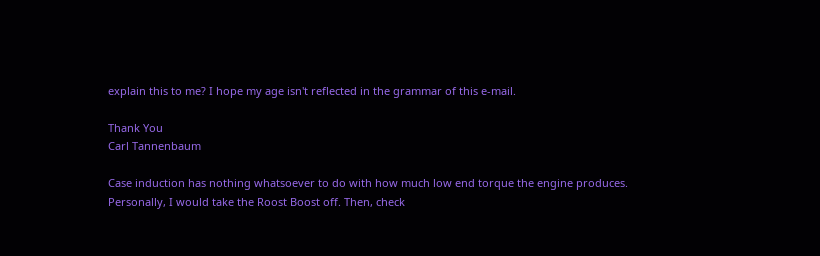explain this to me? I hope my age isn't reflected in the grammar of this e-mail.

Thank You
Carl Tannenbaum

Case induction has nothing whatsoever to do with how much low end torque the engine produces. Personally, I would take the Roost Boost off. Then, check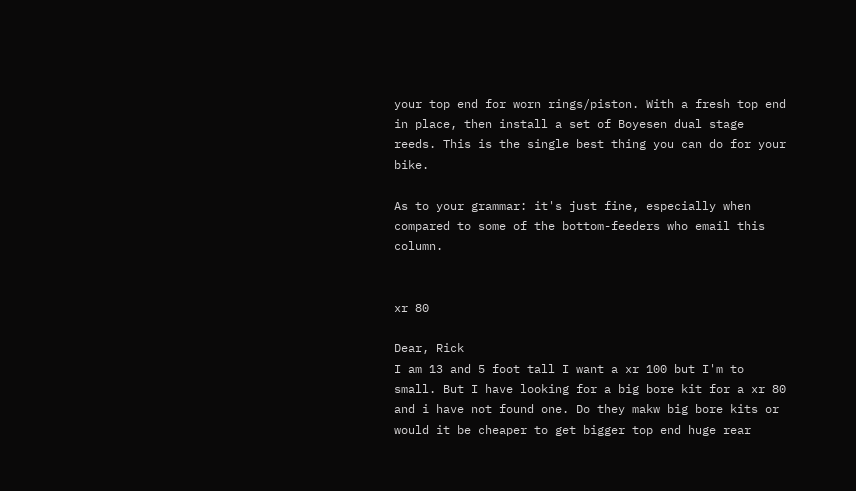your top end for worn rings/piston. With a fresh top end in place, then install a set of Boyesen dual stage reeds. This is the single best thing you can do for your bike.

As to your grammar: it's just fine, especially when compared to some of the bottom-feeders who email this column.


xr 80

Dear, Rick
I am 13 and 5 foot tall I want a xr 100 but I'm to small. But I have looking for a big bore kit for a xr 80 and i have not found one. Do they makw big bore kits or would it be cheaper to get bigger top end huge rear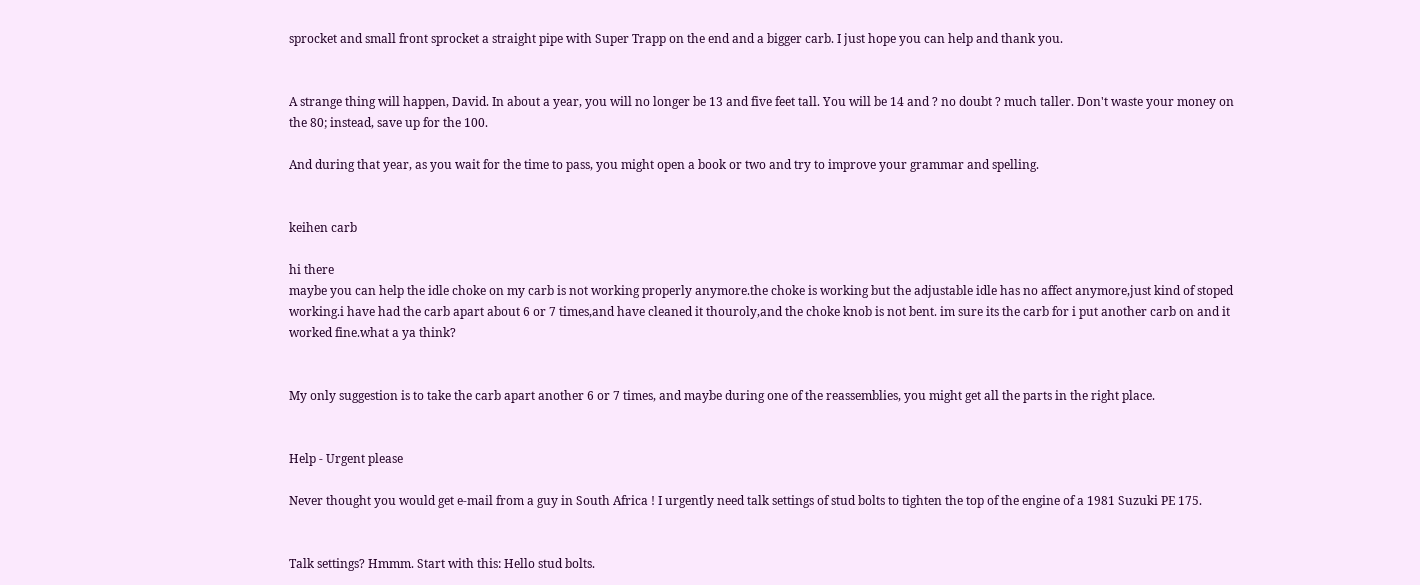sprocket and small front sprocket a straight pipe with Super Trapp on the end and a bigger carb. I just hope you can help and thank you.


A strange thing will happen, David. In about a year, you will no longer be 13 and five feet tall. You will be 14 and ? no doubt ? much taller. Don't waste your money on the 80; instead, save up for the 100.

And during that year, as you wait for the time to pass, you might open a book or two and try to improve your grammar and spelling.


keihen carb

hi there
maybe you can help the idle choke on my carb is not working properly anymore.the choke is working but the adjustable idle has no affect anymore,just kind of stoped working.i have had the carb apart about 6 or 7 times,and have cleaned it thouroly,and the choke knob is not bent. im sure its the carb for i put another carb on and it worked fine.what a ya think?


My only suggestion is to take the carb apart another 6 or 7 times, and maybe during one of the reassemblies, you might get all the parts in the right place.


Help - Urgent please

Never thought you would get e-mail from a guy in South Africa ! I urgently need talk settings of stud bolts to tighten the top of the engine of a 1981 Suzuki PE 175.


Talk settings? Hmmm. Start with this: Hello stud bolts.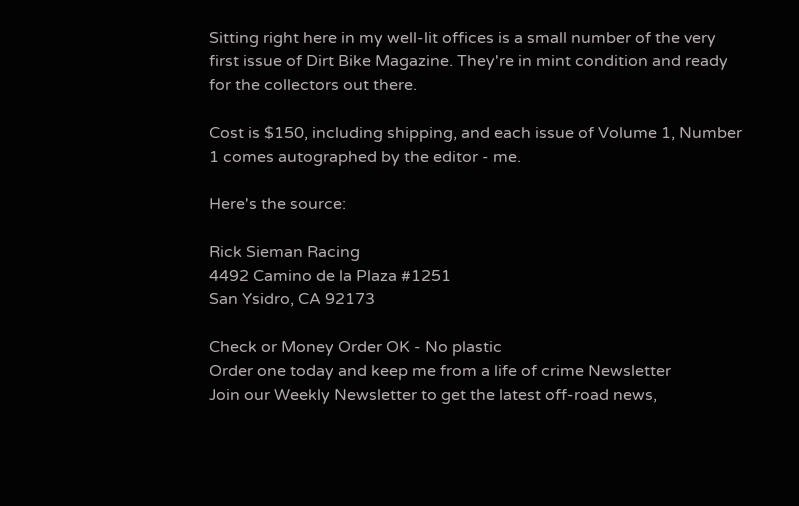Sitting right here in my well-lit offices is a small number of the very first issue of Dirt Bike Magazine. They're in mint condition and ready for the collectors out there.

Cost is $150, including shipping, and each issue of Volume 1, Number 1 comes autographed by the editor - me.

Here's the source:

Rick Sieman Racing
4492 Camino de la Plaza #1251
San Ysidro, CA 92173

Check or Money Order OK - No plastic
Order one today and keep me from a life of crime Newsletter
Join our Weekly Newsletter to get the latest off-road news,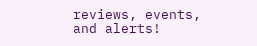reviews, events, and alerts!